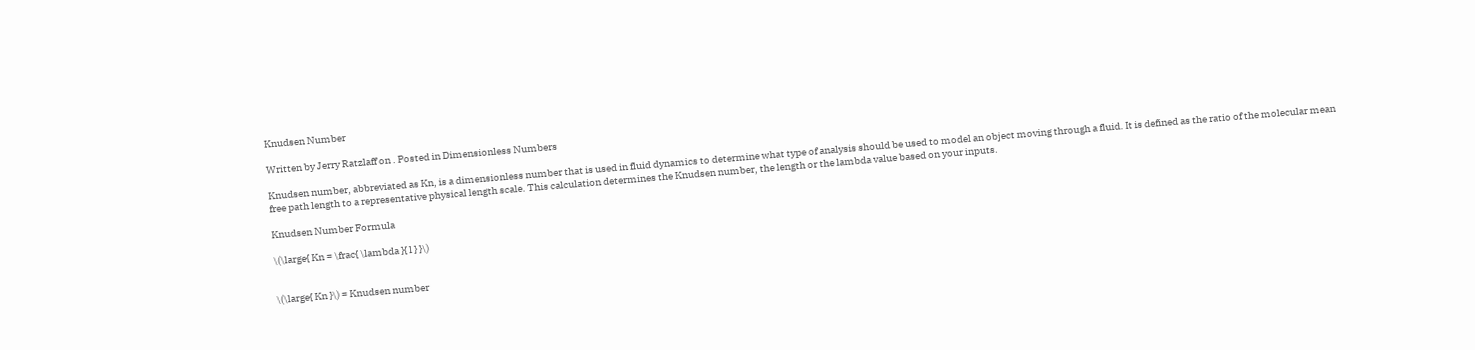Knudsen Number

Written by Jerry Ratzlaff on . Posted in Dimensionless Numbers

Knudsen number, abbreviated as Kn, is a dimensionless number that is used in fluid dynamics to determine what type of analysis should be used to model an object moving through a fluid. It is defined as the ratio of the molecular mean free path length to a representative physical length scale. This calculation determines the Knudsen number, the length or the lambda value based on your inputs.

Knudsen Number Formula

\(\large{ Kn = \frac{ \lambda }{ l } }\)


\(\large{ Kn }\) = Knudsen number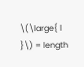\(\large{ l }\) = length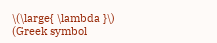\(\large{ \lambda }\) (Greek symbol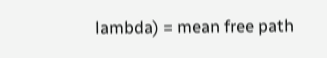lambda) = mean free path